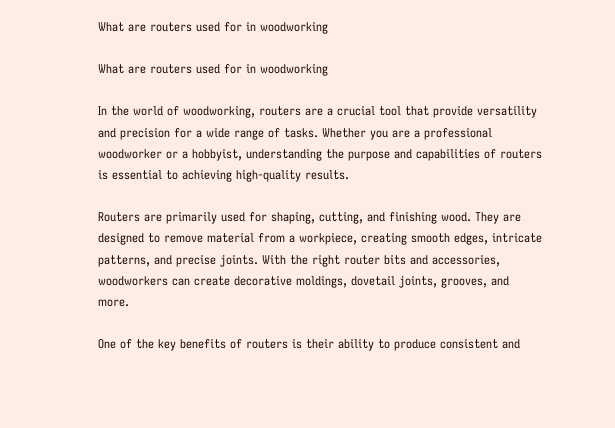What are routers used for in woodworking

What are routers used for in woodworking

In the world of woodworking, routers are a crucial tool that provide versatility and precision for a wide range of tasks. Whether you are a professional woodworker or a hobbyist, understanding the purpose and capabilities of routers is essential to achieving high-quality results.

Routers are primarily used for shaping, cutting, and finishing wood. They are designed to remove material from a workpiece, creating smooth edges, intricate patterns, and precise joints. With the right router bits and accessories, woodworkers can create decorative moldings, dovetail joints, grooves, and more.

One of the key benefits of routers is their ability to produce consistent and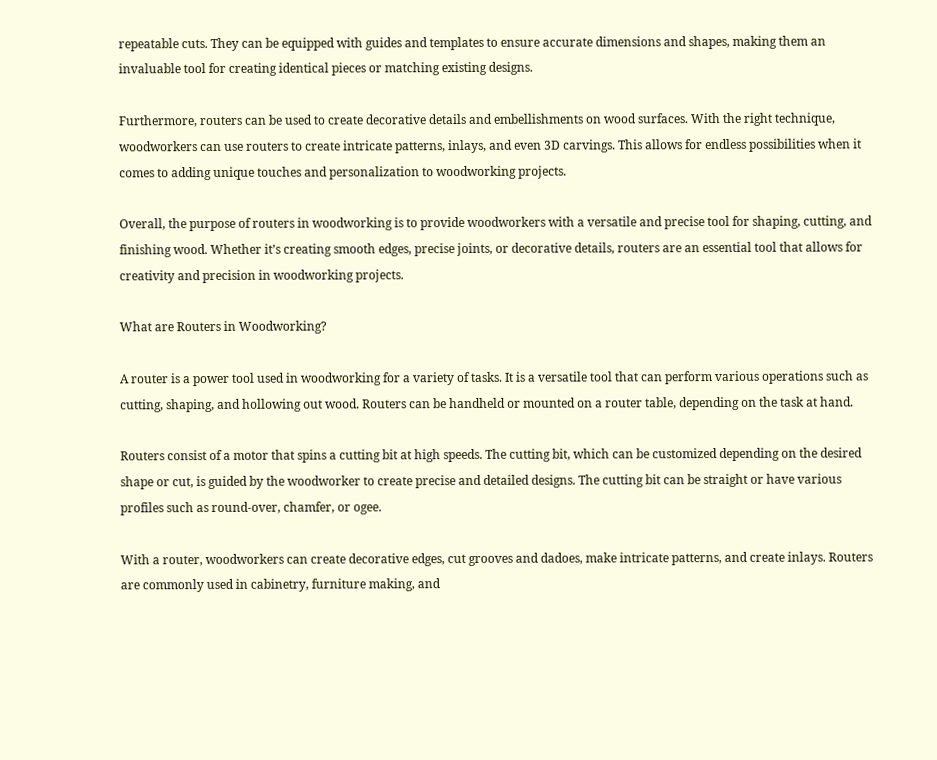repeatable cuts. They can be equipped with guides and templates to ensure accurate dimensions and shapes, making them an invaluable tool for creating identical pieces or matching existing designs.

Furthermore, routers can be used to create decorative details and embellishments on wood surfaces. With the right technique, woodworkers can use routers to create intricate patterns, inlays, and even 3D carvings. This allows for endless possibilities when it comes to adding unique touches and personalization to woodworking projects.

Overall, the purpose of routers in woodworking is to provide woodworkers with a versatile and precise tool for shaping, cutting, and finishing wood. Whether it’s creating smooth edges, precise joints, or decorative details, routers are an essential tool that allows for creativity and precision in woodworking projects.

What are Routers in Woodworking?

A router is a power tool used in woodworking for a variety of tasks. It is a versatile tool that can perform various operations such as cutting, shaping, and hollowing out wood. Routers can be handheld or mounted on a router table, depending on the task at hand.

Routers consist of a motor that spins a cutting bit at high speeds. The cutting bit, which can be customized depending on the desired shape or cut, is guided by the woodworker to create precise and detailed designs. The cutting bit can be straight or have various profiles such as round-over, chamfer, or ogee.

With a router, woodworkers can create decorative edges, cut grooves and dadoes, make intricate patterns, and create inlays. Routers are commonly used in cabinetry, furniture making, and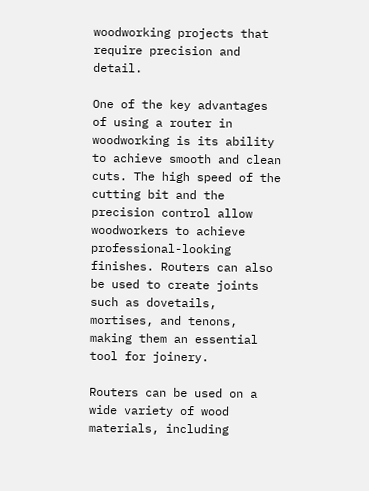woodworking projects that require precision and detail.

One of the key advantages of using a router in woodworking is its ability to achieve smooth and clean cuts. The high speed of the cutting bit and the precision control allow woodworkers to achieve professional-looking finishes. Routers can also be used to create joints such as dovetails, mortises, and tenons, making them an essential tool for joinery.

Routers can be used on a wide variety of wood materials, including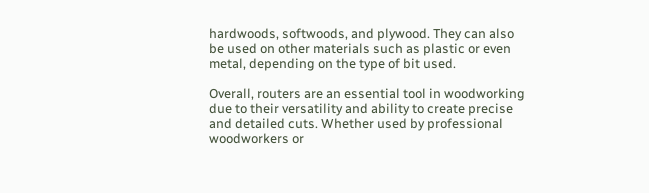hardwoods, softwoods, and plywood. They can also be used on other materials such as plastic or even metal, depending on the type of bit used.

Overall, routers are an essential tool in woodworking due to their versatility and ability to create precise and detailed cuts. Whether used by professional woodworkers or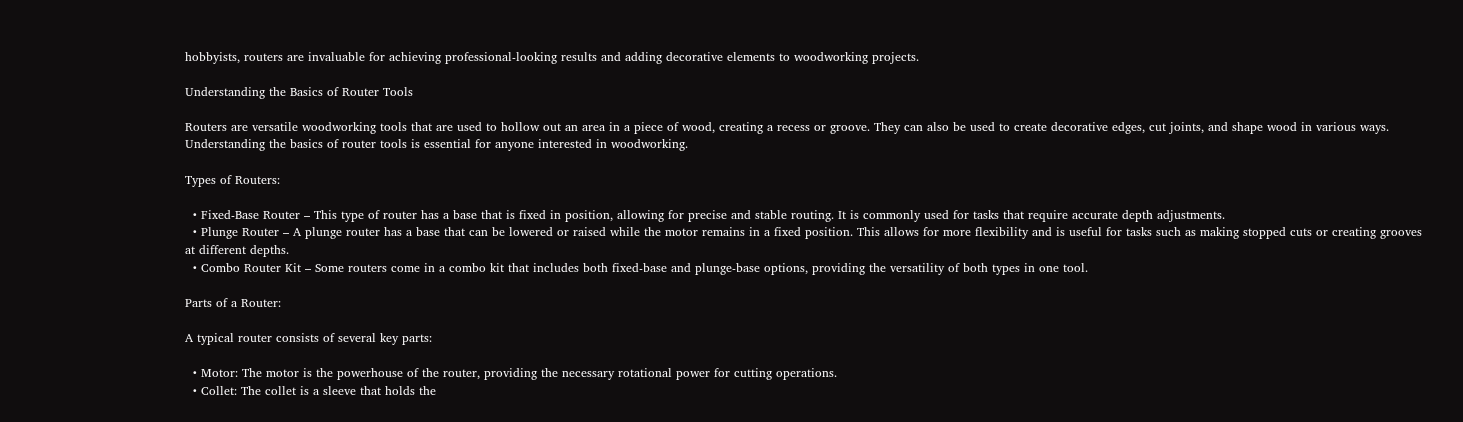hobbyists, routers are invaluable for achieving professional-looking results and adding decorative elements to woodworking projects.

Understanding the Basics of Router Tools

Routers are versatile woodworking tools that are used to hollow out an area in a piece of wood, creating a recess or groove. They can also be used to create decorative edges, cut joints, and shape wood in various ways. Understanding the basics of router tools is essential for anyone interested in woodworking.

Types of Routers:

  • Fixed-Base Router – This type of router has a base that is fixed in position, allowing for precise and stable routing. It is commonly used for tasks that require accurate depth adjustments.
  • Plunge Router – A plunge router has a base that can be lowered or raised while the motor remains in a fixed position. This allows for more flexibility and is useful for tasks such as making stopped cuts or creating grooves at different depths.
  • Combo Router Kit – Some routers come in a combo kit that includes both fixed-base and plunge-base options, providing the versatility of both types in one tool.

Parts of a Router:

A typical router consists of several key parts:

  • Motor: The motor is the powerhouse of the router, providing the necessary rotational power for cutting operations.
  • Collet: The collet is a sleeve that holds the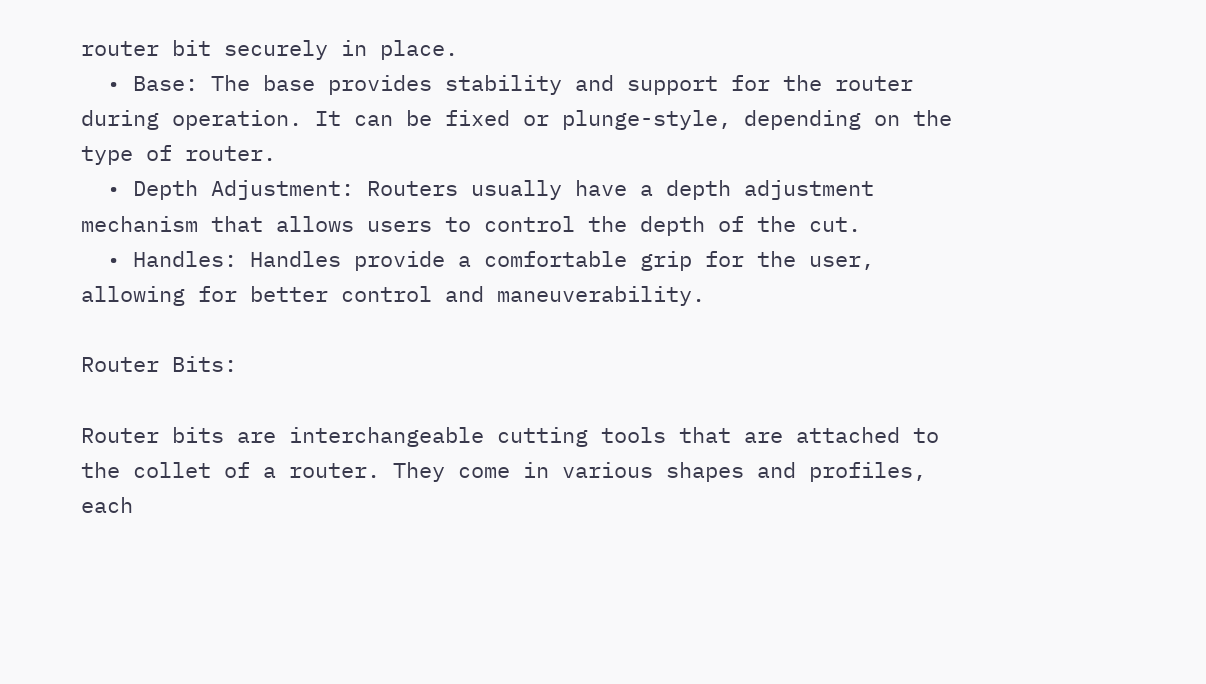router bit securely in place.
  • Base: The base provides stability and support for the router during operation. It can be fixed or plunge-style, depending on the type of router.
  • Depth Adjustment: Routers usually have a depth adjustment mechanism that allows users to control the depth of the cut.
  • Handles: Handles provide a comfortable grip for the user, allowing for better control and maneuverability.

Router Bits:

Router bits are interchangeable cutting tools that are attached to the collet of a router. They come in various shapes and profiles, each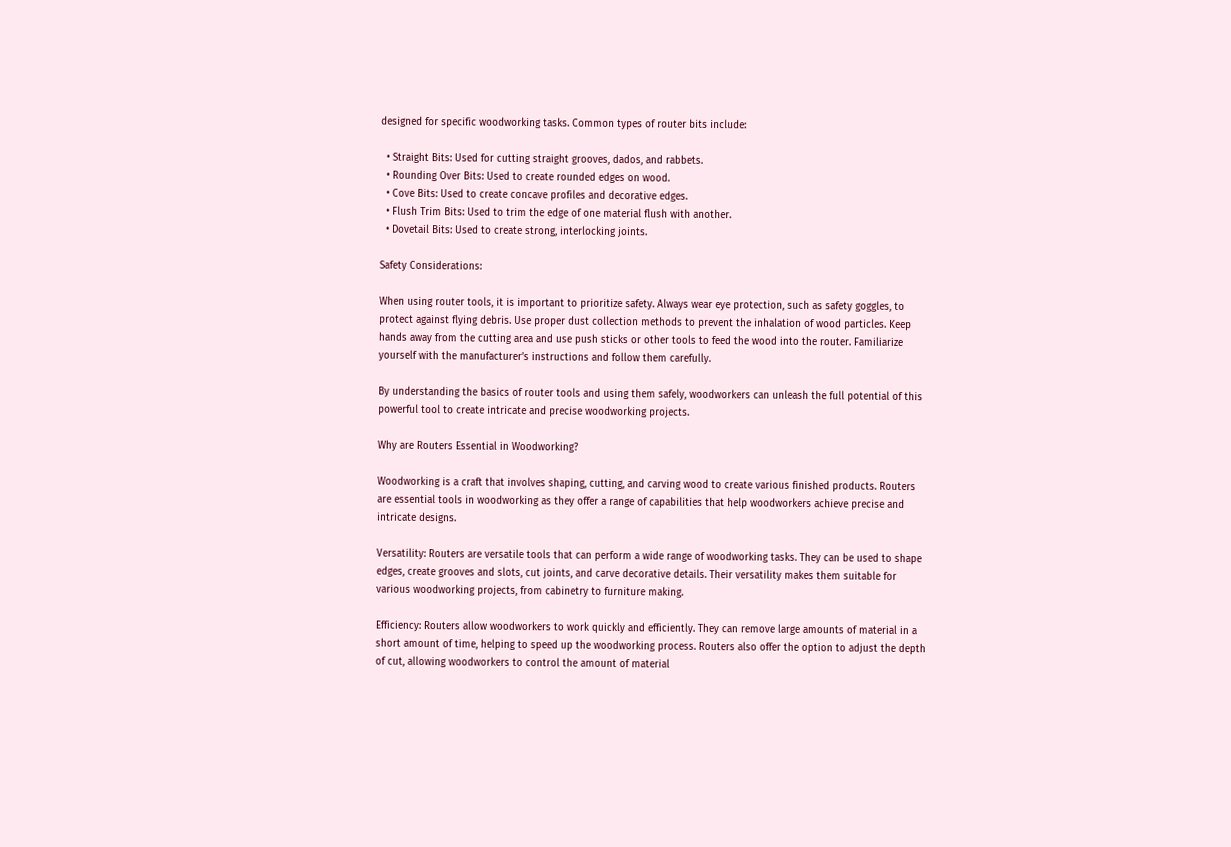designed for specific woodworking tasks. Common types of router bits include:

  • Straight Bits: Used for cutting straight grooves, dados, and rabbets.
  • Rounding Over Bits: Used to create rounded edges on wood.
  • Cove Bits: Used to create concave profiles and decorative edges.
  • Flush Trim Bits: Used to trim the edge of one material flush with another.
  • Dovetail Bits: Used to create strong, interlocking joints.

Safety Considerations:

When using router tools, it is important to prioritize safety. Always wear eye protection, such as safety goggles, to protect against flying debris. Use proper dust collection methods to prevent the inhalation of wood particles. Keep hands away from the cutting area and use push sticks or other tools to feed the wood into the router. Familiarize yourself with the manufacturer’s instructions and follow them carefully.

By understanding the basics of router tools and using them safely, woodworkers can unleash the full potential of this powerful tool to create intricate and precise woodworking projects.

Why are Routers Essential in Woodworking?

Woodworking is a craft that involves shaping, cutting, and carving wood to create various finished products. Routers are essential tools in woodworking as they offer a range of capabilities that help woodworkers achieve precise and intricate designs.

Versatility: Routers are versatile tools that can perform a wide range of woodworking tasks. They can be used to shape edges, create grooves and slots, cut joints, and carve decorative details. Their versatility makes them suitable for various woodworking projects, from cabinetry to furniture making.

Efficiency: Routers allow woodworkers to work quickly and efficiently. They can remove large amounts of material in a short amount of time, helping to speed up the woodworking process. Routers also offer the option to adjust the depth of cut, allowing woodworkers to control the amount of material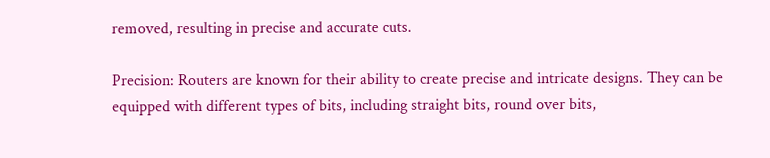removed, resulting in precise and accurate cuts.

Precision: Routers are known for their ability to create precise and intricate designs. They can be equipped with different types of bits, including straight bits, round over bits,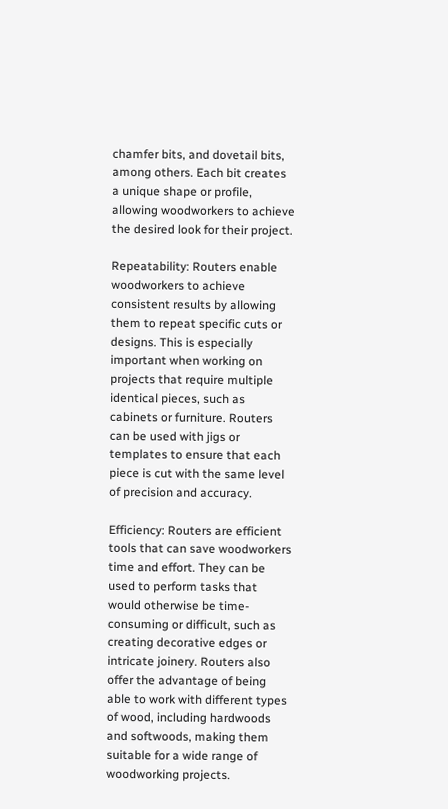chamfer bits, and dovetail bits, among others. Each bit creates a unique shape or profile, allowing woodworkers to achieve the desired look for their project.

Repeatability: Routers enable woodworkers to achieve consistent results by allowing them to repeat specific cuts or designs. This is especially important when working on projects that require multiple identical pieces, such as cabinets or furniture. Routers can be used with jigs or templates to ensure that each piece is cut with the same level of precision and accuracy.

Efficiency: Routers are efficient tools that can save woodworkers time and effort. They can be used to perform tasks that would otherwise be time-consuming or difficult, such as creating decorative edges or intricate joinery. Routers also offer the advantage of being able to work with different types of wood, including hardwoods and softwoods, making them suitable for a wide range of woodworking projects.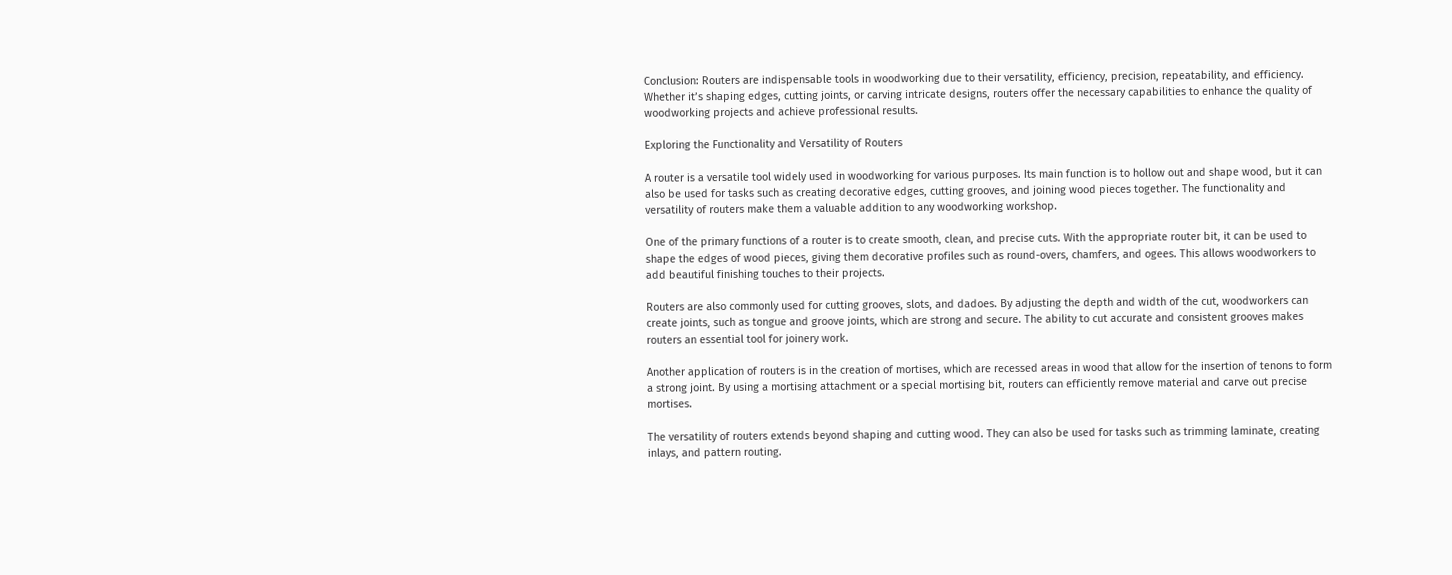Conclusion: Routers are indispensable tools in woodworking due to their versatility, efficiency, precision, repeatability, and efficiency. Whether it’s shaping edges, cutting joints, or carving intricate designs, routers offer the necessary capabilities to enhance the quality of woodworking projects and achieve professional results.

Exploring the Functionality and Versatility of Routers

A router is a versatile tool widely used in woodworking for various purposes. Its main function is to hollow out and shape wood, but it can also be used for tasks such as creating decorative edges, cutting grooves, and joining wood pieces together. The functionality and versatility of routers make them a valuable addition to any woodworking workshop.

One of the primary functions of a router is to create smooth, clean, and precise cuts. With the appropriate router bit, it can be used to shape the edges of wood pieces, giving them decorative profiles such as round-overs, chamfers, and ogees. This allows woodworkers to add beautiful finishing touches to their projects.

Routers are also commonly used for cutting grooves, slots, and dadoes. By adjusting the depth and width of the cut, woodworkers can create joints, such as tongue and groove joints, which are strong and secure. The ability to cut accurate and consistent grooves makes routers an essential tool for joinery work.

Another application of routers is in the creation of mortises, which are recessed areas in wood that allow for the insertion of tenons to form a strong joint. By using a mortising attachment or a special mortising bit, routers can efficiently remove material and carve out precise mortises.

The versatility of routers extends beyond shaping and cutting wood. They can also be used for tasks such as trimming laminate, creating inlays, and pattern routing.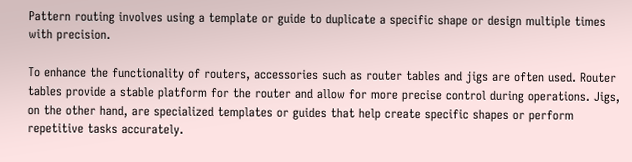Pattern routing involves using a template or guide to duplicate a specific shape or design multiple times with precision.

To enhance the functionality of routers, accessories such as router tables and jigs are often used. Router tables provide a stable platform for the router and allow for more precise control during operations. Jigs, on the other hand, are specialized templates or guides that help create specific shapes or perform repetitive tasks accurately.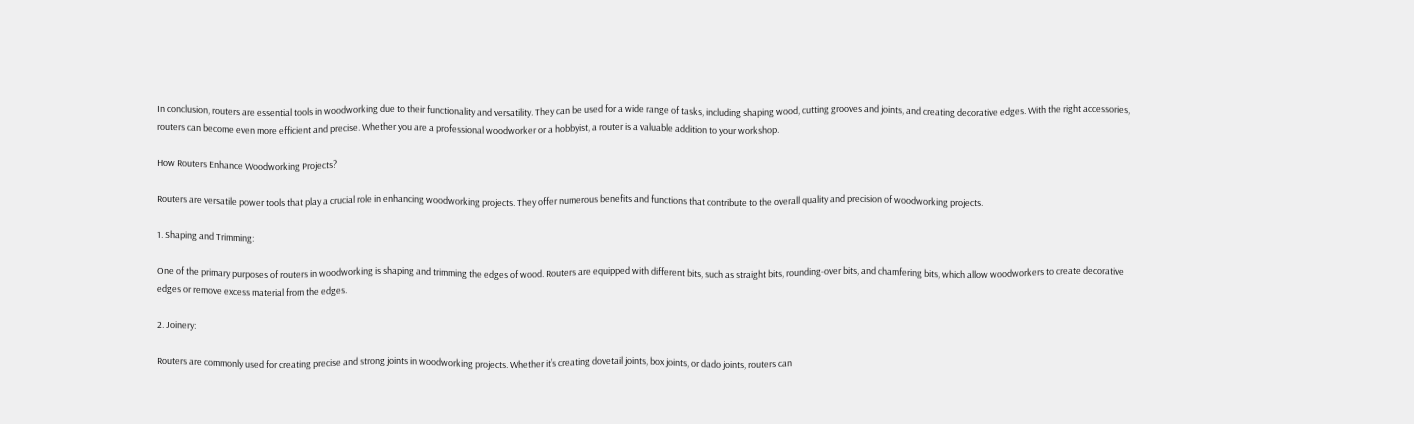In conclusion, routers are essential tools in woodworking due to their functionality and versatility. They can be used for a wide range of tasks, including shaping wood, cutting grooves and joints, and creating decorative edges. With the right accessories, routers can become even more efficient and precise. Whether you are a professional woodworker or a hobbyist, a router is a valuable addition to your workshop.

How Routers Enhance Woodworking Projects?

Routers are versatile power tools that play a crucial role in enhancing woodworking projects. They offer numerous benefits and functions that contribute to the overall quality and precision of woodworking projects.

1. Shaping and Trimming:

One of the primary purposes of routers in woodworking is shaping and trimming the edges of wood. Routers are equipped with different bits, such as straight bits, rounding-over bits, and chamfering bits, which allow woodworkers to create decorative edges or remove excess material from the edges.

2. Joinery:

Routers are commonly used for creating precise and strong joints in woodworking projects. Whether it’s creating dovetail joints, box joints, or dado joints, routers can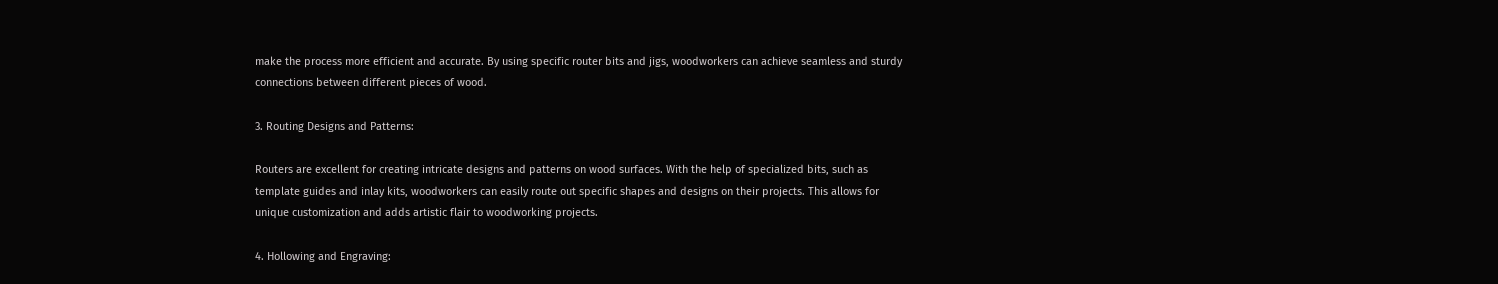make the process more efficient and accurate. By using specific router bits and jigs, woodworkers can achieve seamless and sturdy connections between different pieces of wood.

3. Routing Designs and Patterns:

Routers are excellent for creating intricate designs and patterns on wood surfaces. With the help of specialized bits, such as template guides and inlay kits, woodworkers can easily route out specific shapes and designs on their projects. This allows for unique customization and adds artistic flair to woodworking projects.

4. Hollowing and Engraving: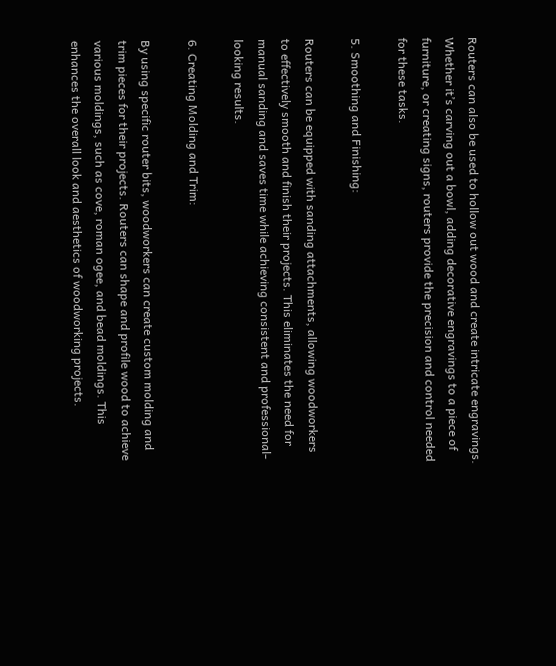Routers can also be used to hollow out wood and create intricate engravings. Whether it’s carving out a bowl, adding decorative engravings to a piece of furniture, or creating signs, routers provide the precision and control needed for these tasks.

5. Smoothing and Finishing:

Routers can be equipped with sanding attachments, allowing woodworkers to effectively smooth and finish their projects. This eliminates the need for manual sanding and saves time while achieving consistent and professional-looking results.

6. Creating Molding and Trim:

By using specific router bits, woodworkers can create custom molding and trim pieces for their projects. Routers can shape and profile wood to achieve various moldings, such as cove, roman ogee, and bead moldings. This enhances the overall look and aesthetics of woodworking projects.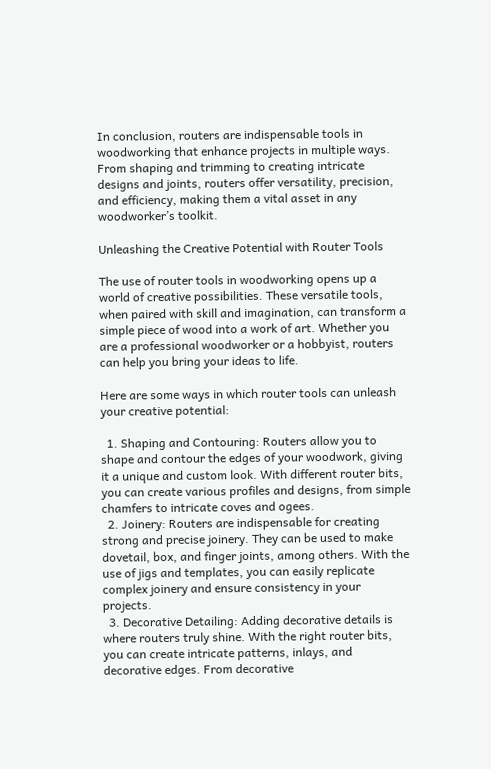In conclusion, routers are indispensable tools in woodworking that enhance projects in multiple ways. From shaping and trimming to creating intricate designs and joints, routers offer versatility, precision, and efficiency, making them a vital asset in any woodworker’s toolkit.

Unleashing the Creative Potential with Router Tools

The use of router tools in woodworking opens up a world of creative possibilities. These versatile tools, when paired with skill and imagination, can transform a simple piece of wood into a work of art. Whether you are a professional woodworker or a hobbyist, routers can help you bring your ideas to life.

Here are some ways in which router tools can unleash your creative potential:

  1. Shaping and Contouring: Routers allow you to shape and contour the edges of your woodwork, giving it a unique and custom look. With different router bits, you can create various profiles and designs, from simple chamfers to intricate coves and ogees.
  2. Joinery: Routers are indispensable for creating strong and precise joinery. They can be used to make dovetail, box, and finger joints, among others. With the use of jigs and templates, you can easily replicate complex joinery and ensure consistency in your projects.
  3. Decorative Detailing: Adding decorative details is where routers truly shine. With the right router bits, you can create intricate patterns, inlays, and decorative edges. From decorative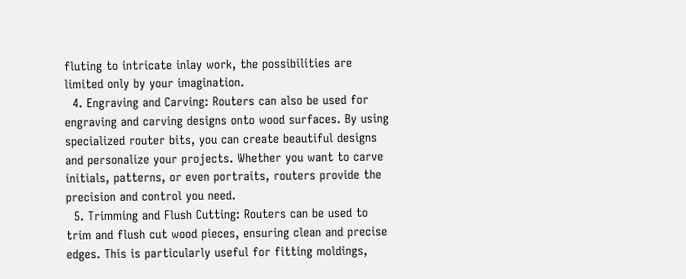fluting to intricate inlay work, the possibilities are limited only by your imagination.
  4. Engraving and Carving: Routers can also be used for engraving and carving designs onto wood surfaces. By using specialized router bits, you can create beautiful designs and personalize your projects. Whether you want to carve initials, patterns, or even portraits, routers provide the precision and control you need.
  5. Trimming and Flush Cutting: Routers can be used to trim and flush cut wood pieces, ensuring clean and precise edges. This is particularly useful for fitting moldings,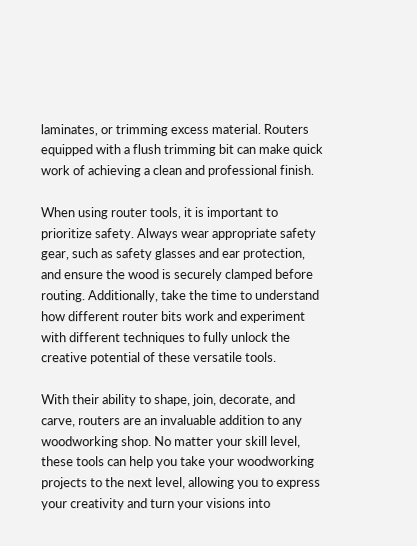laminates, or trimming excess material. Routers equipped with a flush trimming bit can make quick work of achieving a clean and professional finish.

When using router tools, it is important to prioritize safety. Always wear appropriate safety gear, such as safety glasses and ear protection, and ensure the wood is securely clamped before routing. Additionally, take the time to understand how different router bits work and experiment with different techniques to fully unlock the creative potential of these versatile tools.

With their ability to shape, join, decorate, and carve, routers are an invaluable addition to any woodworking shop. No matter your skill level, these tools can help you take your woodworking projects to the next level, allowing you to express your creativity and turn your visions into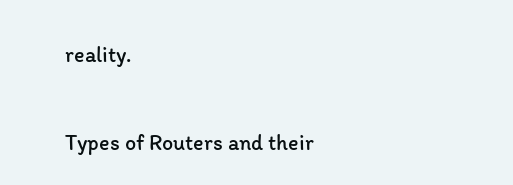reality.

Types of Routers and their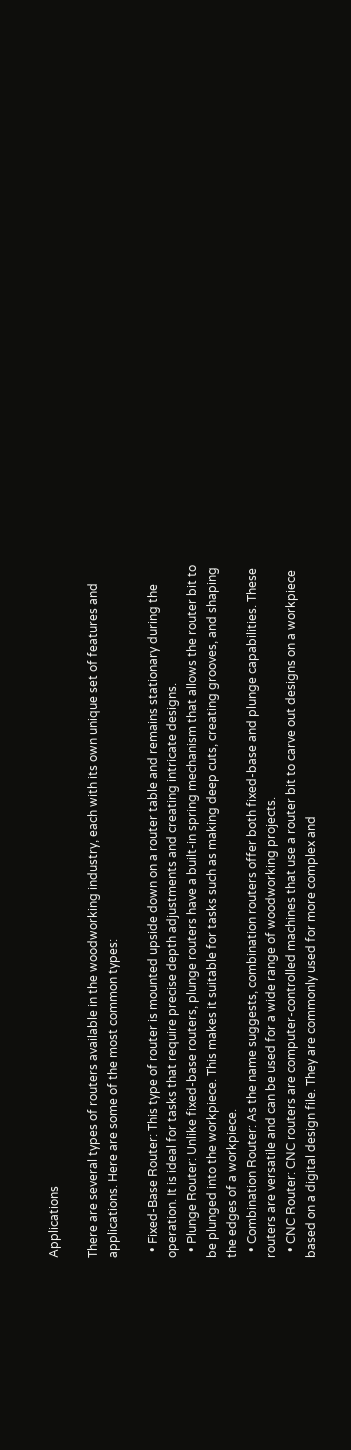Applications

There are several types of routers available in the woodworking industry, each with its own unique set of features and applications. Here are some of the most common types:

  • Fixed-Base Router: This type of router is mounted upside down on a router table and remains stationary during the operation. It is ideal for tasks that require precise depth adjustments and creating intricate designs.
  • Plunge Router: Unlike fixed-base routers, plunge routers have a built-in spring mechanism that allows the router bit to be plunged into the workpiece. This makes it suitable for tasks such as making deep cuts, creating grooves, and shaping the edges of a workpiece.
  • Combination Router: As the name suggests, combination routers offer both fixed-base and plunge capabilities. These routers are versatile and can be used for a wide range of woodworking projects.
  • CNC Router: CNC routers are computer-controlled machines that use a router bit to carve out designs on a workpiece based on a digital design file. They are commonly used for more complex and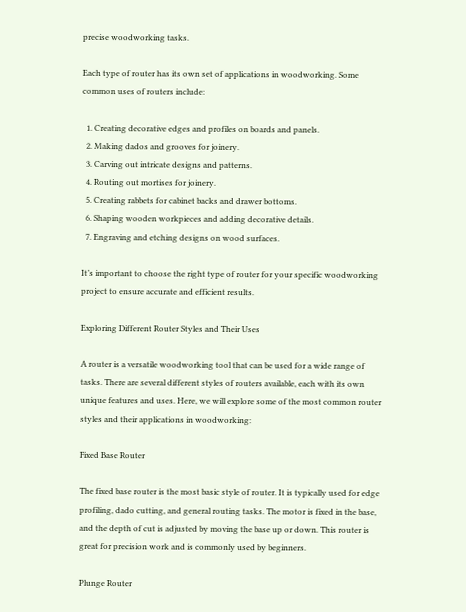precise woodworking tasks.

Each type of router has its own set of applications in woodworking. Some common uses of routers include:

  1. Creating decorative edges and profiles on boards and panels.
  2. Making dados and grooves for joinery.
  3. Carving out intricate designs and patterns.
  4. Routing out mortises for joinery.
  5. Creating rabbets for cabinet backs and drawer bottoms.
  6. Shaping wooden workpieces and adding decorative details.
  7. Engraving and etching designs on wood surfaces.

It’s important to choose the right type of router for your specific woodworking project to ensure accurate and efficient results.

Exploring Different Router Styles and Their Uses

A router is a versatile woodworking tool that can be used for a wide range of tasks. There are several different styles of routers available, each with its own unique features and uses. Here, we will explore some of the most common router styles and their applications in woodworking:

Fixed Base Router

The fixed base router is the most basic style of router. It is typically used for edge profiling, dado cutting, and general routing tasks. The motor is fixed in the base, and the depth of cut is adjusted by moving the base up or down. This router is great for precision work and is commonly used by beginners.

Plunge Router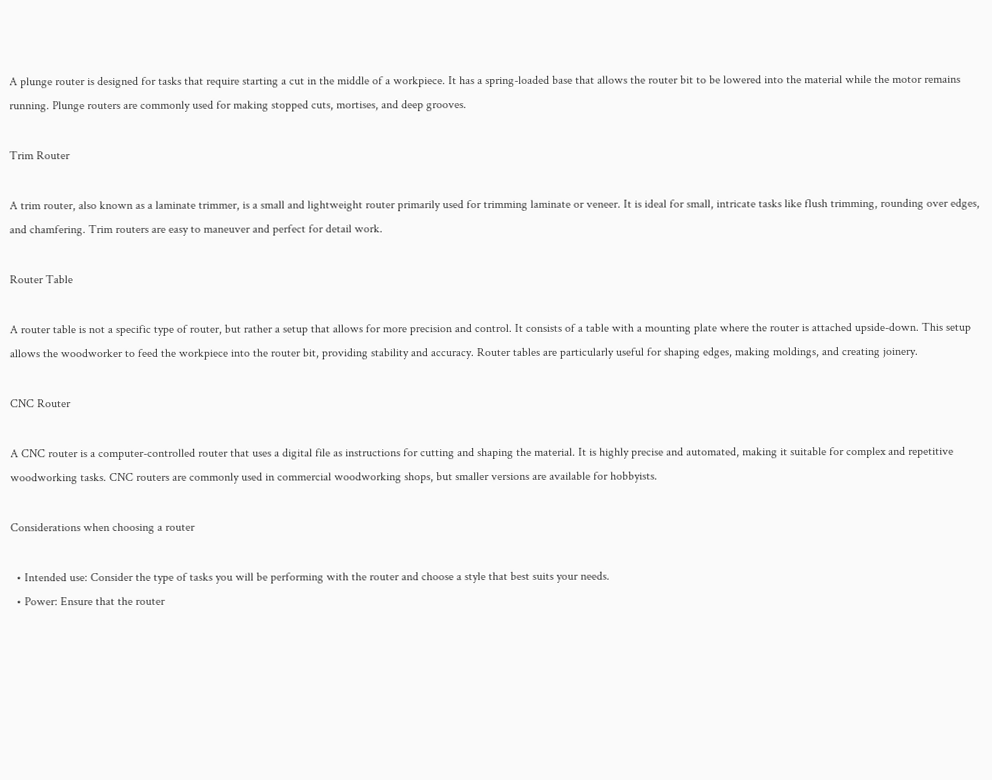A plunge router is designed for tasks that require starting a cut in the middle of a workpiece. It has a spring-loaded base that allows the router bit to be lowered into the material while the motor remains running. Plunge routers are commonly used for making stopped cuts, mortises, and deep grooves.

Trim Router

A trim router, also known as a laminate trimmer, is a small and lightweight router primarily used for trimming laminate or veneer. It is ideal for small, intricate tasks like flush trimming, rounding over edges, and chamfering. Trim routers are easy to maneuver and perfect for detail work.

Router Table

A router table is not a specific type of router, but rather a setup that allows for more precision and control. It consists of a table with a mounting plate where the router is attached upside-down. This setup allows the woodworker to feed the workpiece into the router bit, providing stability and accuracy. Router tables are particularly useful for shaping edges, making moldings, and creating joinery.

CNC Router

A CNC router is a computer-controlled router that uses a digital file as instructions for cutting and shaping the material. It is highly precise and automated, making it suitable for complex and repetitive woodworking tasks. CNC routers are commonly used in commercial woodworking shops, but smaller versions are available for hobbyists.

Considerations when choosing a router

  • Intended use: Consider the type of tasks you will be performing with the router and choose a style that best suits your needs.
  • Power: Ensure that the router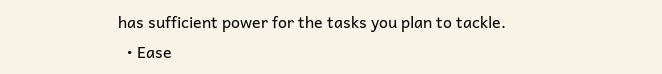has sufficient power for the tasks you plan to tackle.
  • Ease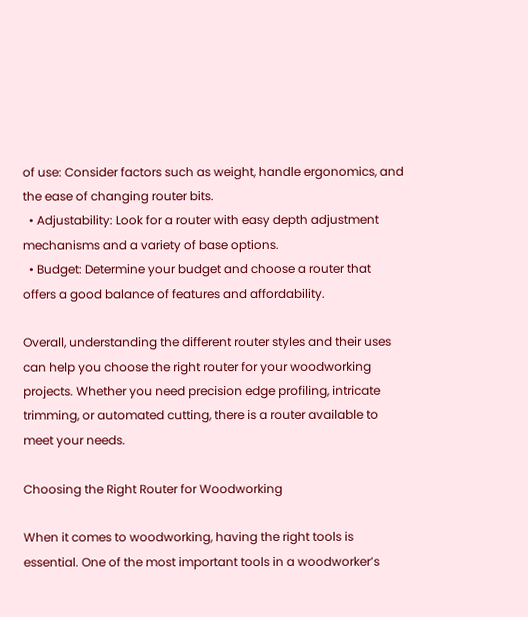of use: Consider factors such as weight, handle ergonomics, and the ease of changing router bits.
  • Adjustability: Look for a router with easy depth adjustment mechanisms and a variety of base options.
  • Budget: Determine your budget and choose a router that offers a good balance of features and affordability.

Overall, understanding the different router styles and their uses can help you choose the right router for your woodworking projects. Whether you need precision edge profiling, intricate trimming, or automated cutting, there is a router available to meet your needs.

Choosing the Right Router for Woodworking

When it comes to woodworking, having the right tools is essential. One of the most important tools in a woodworker’s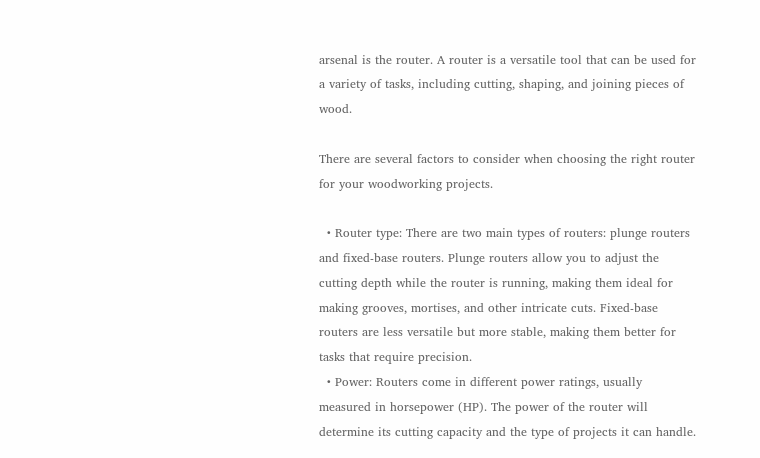arsenal is the router. A router is a versatile tool that can be used for a variety of tasks, including cutting, shaping, and joining pieces of wood.

There are several factors to consider when choosing the right router for your woodworking projects.

  • Router type: There are two main types of routers: plunge routers and fixed-base routers. Plunge routers allow you to adjust the cutting depth while the router is running, making them ideal for making grooves, mortises, and other intricate cuts. Fixed-base routers are less versatile but more stable, making them better for tasks that require precision.
  • Power: Routers come in different power ratings, usually measured in horsepower (HP). The power of the router will determine its cutting capacity and the type of projects it can handle.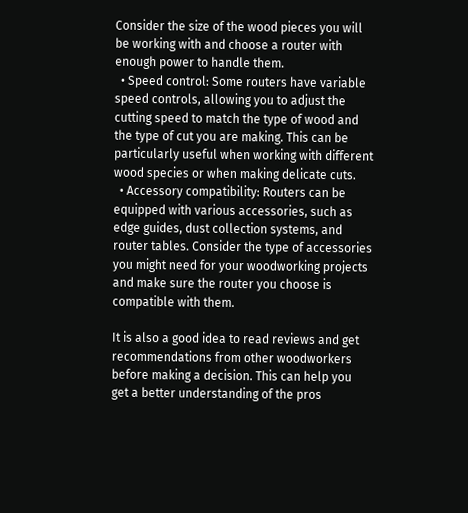Consider the size of the wood pieces you will be working with and choose a router with enough power to handle them.
  • Speed control: Some routers have variable speed controls, allowing you to adjust the cutting speed to match the type of wood and the type of cut you are making. This can be particularly useful when working with different wood species or when making delicate cuts.
  • Accessory compatibility: Routers can be equipped with various accessories, such as edge guides, dust collection systems, and router tables. Consider the type of accessories you might need for your woodworking projects and make sure the router you choose is compatible with them.

It is also a good idea to read reviews and get recommendations from other woodworkers before making a decision. This can help you get a better understanding of the pros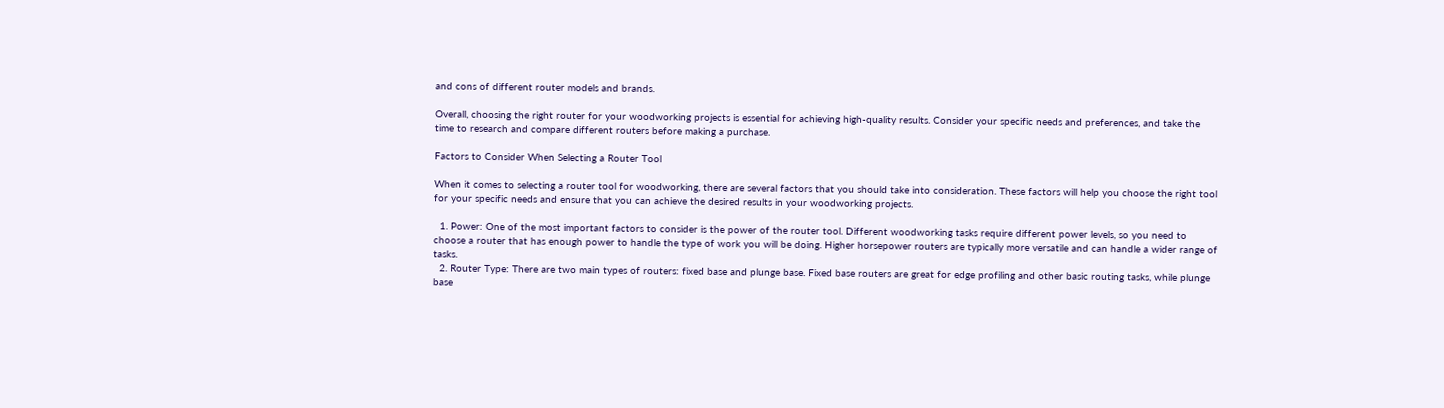and cons of different router models and brands.

Overall, choosing the right router for your woodworking projects is essential for achieving high-quality results. Consider your specific needs and preferences, and take the time to research and compare different routers before making a purchase.

Factors to Consider When Selecting a Router Tool

When it comes to selecting a router tool for woodworking, there are several factors that you should take into consideration. These factors will help you choose the right tool for your specific needs and ensure that you can achieve the desired results in your woodworking projects.

  1. Power: One of the most important factors to consider is the power of the router tool. Different woodworking tasks require different power levels, so you need to choose a router that has enough power to handle the type of work you will be doing. Higher horsepower routers are typically more versatile and can handle a wider range of tasks.
  2. Router Type: There are two main types of routers: fixed base and plunge base. Fixed base routers are great for edge profiling and other basic routing tasks, while plunge base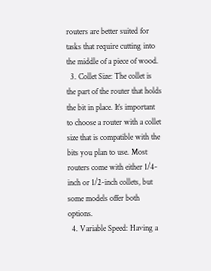routers are better suited for tasks that require cutting into the middle of a piece of wood.
  3. Collet Size: The collet is the part of the router that holds the bit in place. It’s important to choose a router with a collet size that is compatible with the bits you plan to use. Most routers come with either 1/4-inch or 1/2-inch collets, but some models offer both options.
  4. Variable Speed: Having a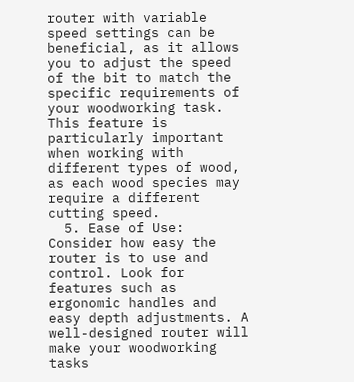router with variable speed settings can be beneficial, as it allows you to adjust the speed of the bit to match the specific requirements of your woodworking task. This feature is particularly important when working with different types of wood, as each wood species may require a different cutting speed.
  5. Ease of Use: Consider how easy the router is to use and control. Look for features such as ergonomic handles and easy depth adjustments. A well-designed router will make your woodworking tasks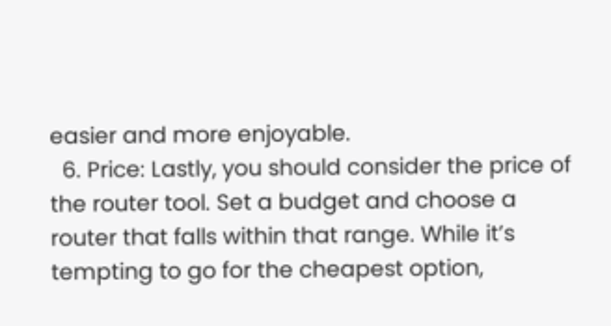easier and more enjoyable.
  6. Price: Lastly, you should consider the price of the router tool. Set a budget and choose a router that falls within that range. While it’s tempting to go for the cheapest option,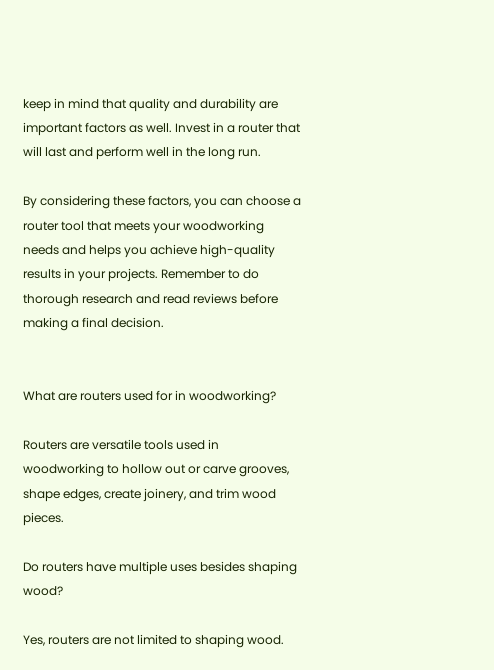keep in mind that quality and durability are important factors as well. Invest in a router that will last and perform well in the long run.

By considering these factors, you can choose a router tool that meets your woodworking needs and helps you achieve high-quality results in your projects. Remember to do thorough research and read reviews before making a final decision.


What are routers used for in woodworking?

Routers are versatile tools used in woodworking to hollow out or carve grooves, shape edges, create joinery, and trim wood pieces.

Do routers have multiple uses besides shaping wood?

Yes, routers are not limited to shaping wood.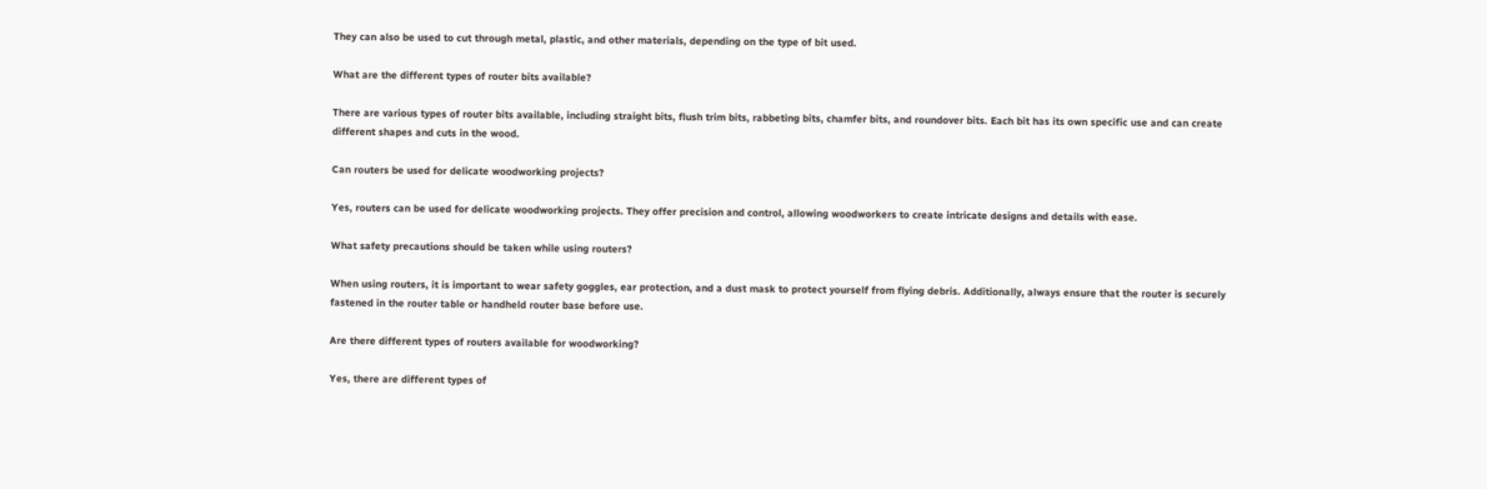They can also be used to cut through metal, plastic, and other materials, depending on the type of bit used.

What are the different types of router bits available?

There are various types of router bits available, including straight bits, flush trim bits, rabbeting bits, chamfer bits, and roundover bits. Each bit has its own specific use and can create different shapes and cuts in the wood.

Can routers be used for delicate woodworking projects?

Yes, routers can be used for delicate woodworking projects. They offer precision and control, allowing woodworkers to create intricate designs and details with ease.

What safety precautions should be taken while using routers?

When using routers, it is important to wear safety goggles, ear protection, and a dust mask to protect yourself from flying debris. Additionally, always ensure that the router is securely fastened in the router table or handheld router base before use.

Are there different types of routers available for woodworking?

Yes, there are different types of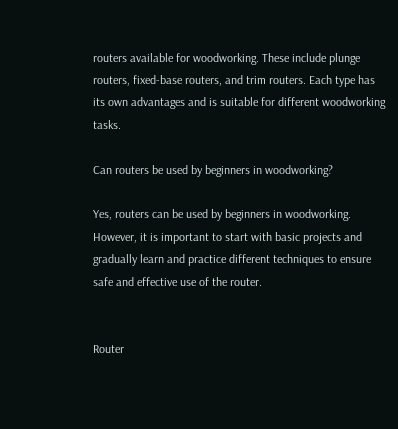routers available for woodworking. These include plunge routers, fixed-base routers, and trim routers. Each type has its own advantages and is suitable for different woodworking tasks.

Can routers be used by beginners in woodworking?

Yes, routers can be used by beginners in woodworking. However, it is important to start with basic projects and gradually learn and practice different techniques to ensure safe and effective use of the router.


Router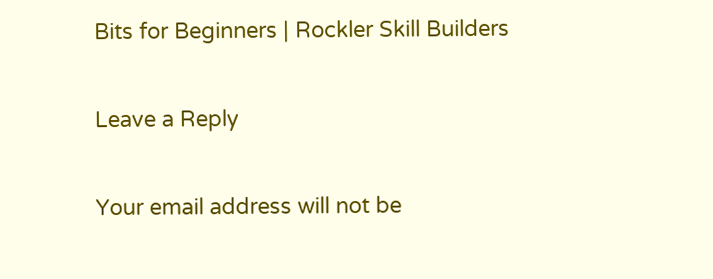Bits for Beginners | Rockler Skill Builders

Leave a Reply

Your email address will not be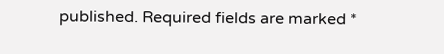published. Required fields are marked *